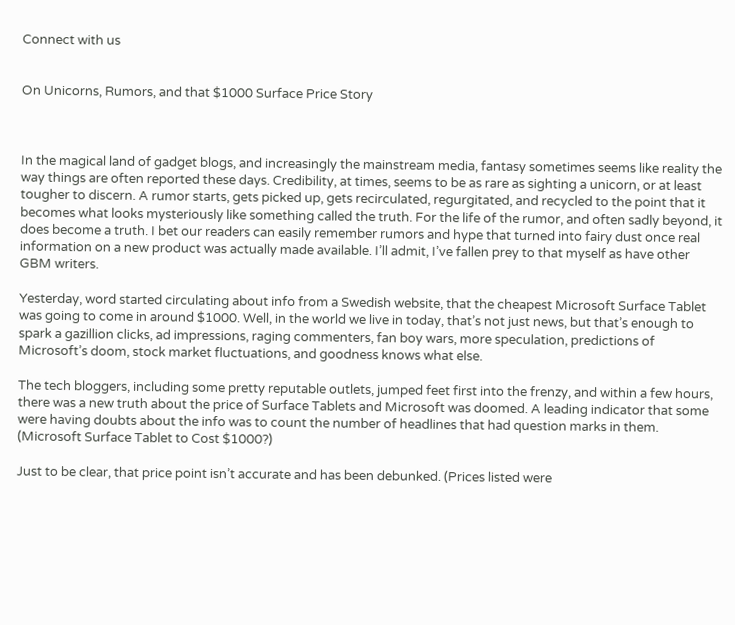Connect with us


On Unicorns, Rumors, and that $1000 Surface Price Story



In the magical land of gadget blogs, and increasingly the mainstream media, fantasy sometimes seems like reality the way things are often reported these days. Credibility, at times, seems to be as rare as sighting a unicorn, or at least tougher to discern. A rumor starts, gets picked up, gets recirculated, regurgitated, and recycled to the point that it becomes what looks mysteriously like something called the truth. For the life of the rumor, and often sadly beyond, it does become a truth. I bet our readers can easily remember rumors and hype that turned into fairy dust once real information on a new product was actually made available. I’ll admit, I’ve fallen prey to that myself as have other GBM writers.

Yesterday, word started circulating about info from a Swedish website, that the cheapest Microsoft Surface Tablet was going to come in around $1000. Well, in the world we live in today, that’s not just news, but that’s enough to spark a gazillion clicks, ad impressions, raging commenters, fan boy wars, more speculation, predictions of Microsoft’s doom, stock market fluctuations, and goodness knows what else.

The tech bloggers, including some pretty reputable outlets, jumped feet first into the frenzy, and within a few hours, there was a new truth about the price of Surface Tablets and Microsoft was doomed. A leading indicator that some were having doubts about the info was to count the number of headlines that had question marks in them. (Microsoft Surface Tablet to Cost $1000?)

Just to be clear, that price point isn’t accurate and has been debunked. (Prices listed were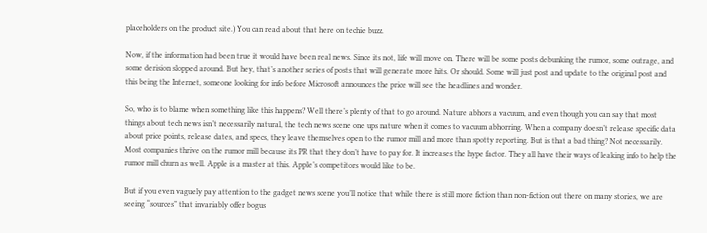placeholders on the product site.) You can read about that here on techie buzz.

Now, if the information had been true it would have been real news. Since its not, life will move on. There will be some posts debunking the rumor, some outrage, and some derision slopped around. But hey, that’s another series of posts that will generate more hits. Or should. Some will just post and update to the original post and this being the Internet, someone looking for info before Microsoft announces the price will see the headlines and wonder.

So, who is to blame when something like this happens? Well there’s plenty of that to go around. Nature abhors a vacuum, and even though you can say that most things about tech news isn’t necessarily natural, the tech news scene one ups nature when it comes to vacuum abhorring. When a company doesn’t release specific data about price points, release dates, and specs, they leave themselves open to the rumor mill and more than spotty reporting. But is that a bad thing? Not necessarily. Most companies thrive on the rumor mill because its PR that they don’t have to pay for. It increases the hype factor. They all have their ways of leaking info to help the rumor mill churn as well. Apple is a master at this. Apple’s competitors would like to be.

But if you even vaguely pay attention to the gadget news scene you’ll notice that while there is still more fiction than non-fiction out there on many stories, we are seeing “sources” that invariably offer bogus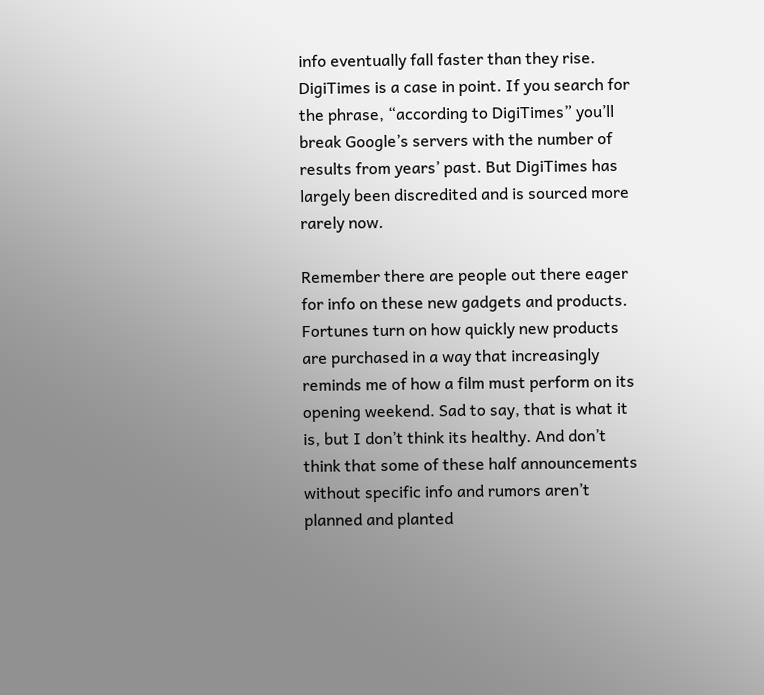info eventually fall faster than they rise. DigiTimes is a case in point. If you search for the phrase, “according to DigiTimes” you’ll break Google’s servers with the number of results from years’ past. But DigiTimes has largely been discredited and is sourced more rarely now.

Remember there are people out there eager for info on these new gadgets and products. Fortunes turn on how quickly new products are purchased in a way that increasingly reminds me of how a film must perform on its opening weekend. Sad to say, that is what it is, but I don’t think its healthy. And don’t think that some of these half announcements without specific info and rumors aren’t planned and planted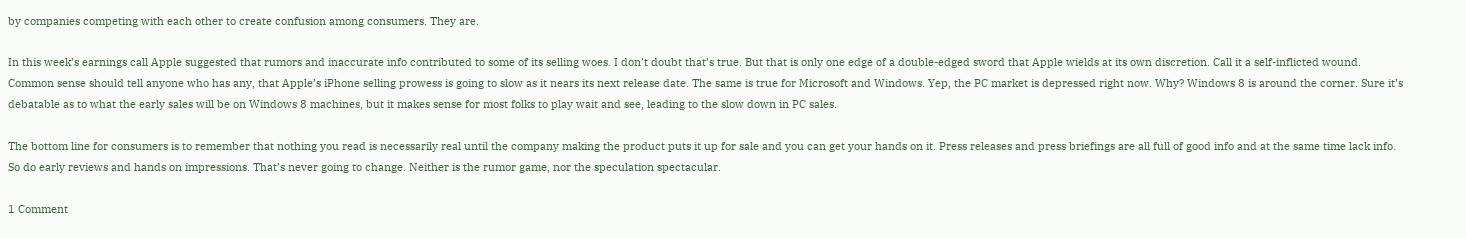by companies competing with each other to create confusion among consumers. They are.

In this week’s earnings call Apple suggested that rumors and inaccurate info contributed to some of its selling woes. I don’t doubt that’s true. But that is only one edge of a double-edged sword that Apple wields at its own discretion. Call it a self-inflicted wound. Common sense should tell anyone who has any, that Apple’s iPhone selling prowess is going to slow as it nears its next release date. The same is true for Microsoft and Windows. Yep, the PC market is depressed right now. Why? Windows 8 is around the corner. Sure it’s debatable as to what the early sales will be on Windows 8 machines, but it makes sense for most folks to play wait and see, leading to the slow down in PC sales.

The bottom line for consumers is to remember that nothing you read is necessarily real until the company making the product puts it up for sale and you can get your hands on it. Press releases and press briefings are all full of good info and at the same time lack info. So do early reviews and hands on impressions. That’s never going to change. Neither is the rumor game, nor the speculation spectacular.

1 Comment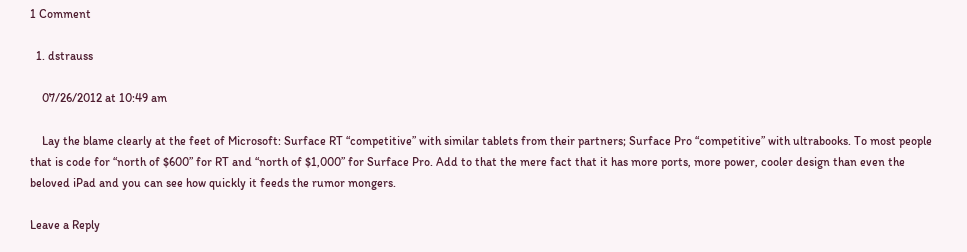1 Comment

  1. dstrauss

    07/26/2012 at 10:49 am

    Lay the blame clearly at the feet of Microsoft: Surface RT “competitive” with similar tablets from their partners; Surface Pro “competitive” with ultrabooks. To most people that is code for “north of $600” for RT and “north of $1,000” for Surface Pro. Add to that the mere fact that it has more ports, more power, cooler design than even the beloved iPad and you can see how quickly it feeds the rumor mongers.

Leave a Reply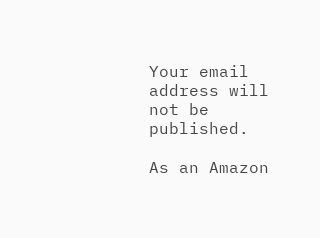Your email address will not be published.

As an Amazon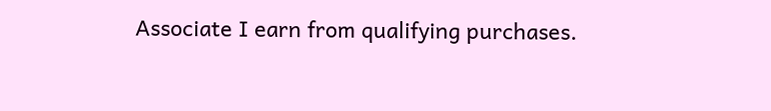Associate I earn from qualifying purchases.